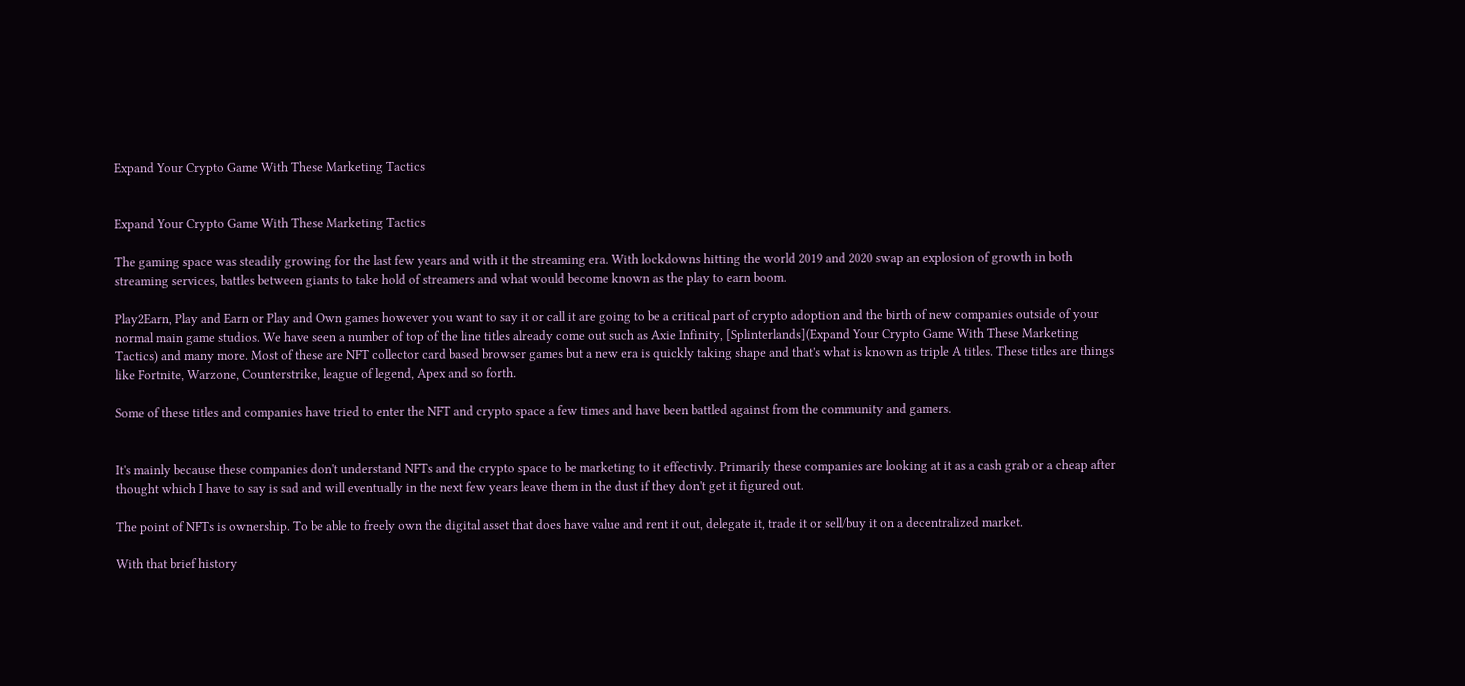Expand Your Crypto Game With These Marketing Tactics


Expand Your Crypto Game With These Marketing Tactics

The gaming space was steadily growing for the last few years and with it the streaming era. With lockdowns hitting the world 2019 and 2020 swap an explosion of growth in both streaming services, battles between giants to take hold of streamers and what would become known as the play to earn boom.

Play2Earn, Play and Earn or Play and Own games however you want to say it or call it are going to be a critical part of crypto adoption and the birth of new companies outside of your normal main game studios. We have seen a number of top of the line titles already come out such as Axie Infinity, [Splinterlands](Expand Your Crypto Game With These Marketing Tactics) and many more. Most of these are NFT collector card based browser games but a new era is quickly taking shape and that's what is known as triple A titles. These titles are things like Fortnite, Warzone, Counterstrike, league of legend, Apex and so forth.

Some of these titles and companies have tried to enter the NFT and crypto space a few times and have been battled against from the community and gamers.


It's mainly because these companies don't understand NFTs and the crypto space to be marketing to it effectivly. Primarily these companies are looking at it as a cash grab or a cheap after thought which I have to say is sad and will eventually in the next few years leave them in the dust if they don't get it figured out.

The point of NFTs is ownership. To be able to freely own the digital asset that does have value and rent it out, delegate it, trade it or sell/buy it on a decentralized market.

With that brief history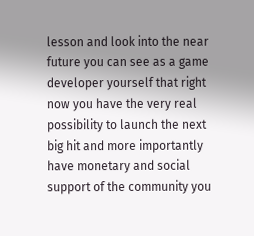lesson and look into the near future you can see as a game developer yourself that right now you have the very real possibility to launch the next big hit and more importantly have monetary and social support of the community you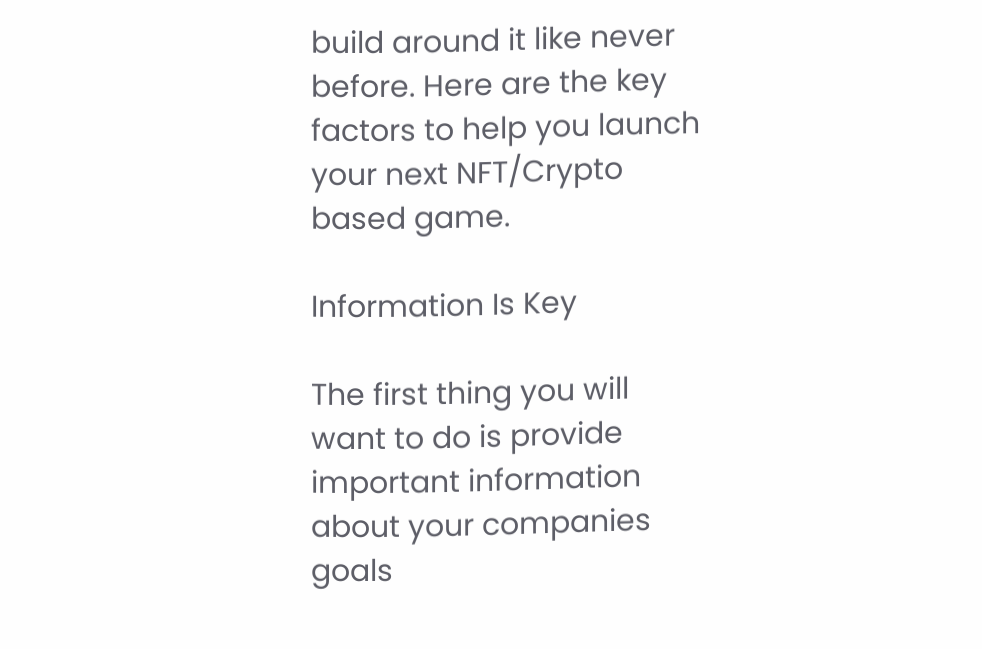build around it like never before. Here are the key factors to help you launch your next NFT/Crypto based game.

Information Is Key

The first thing you will want to do is provide important information about your companies goals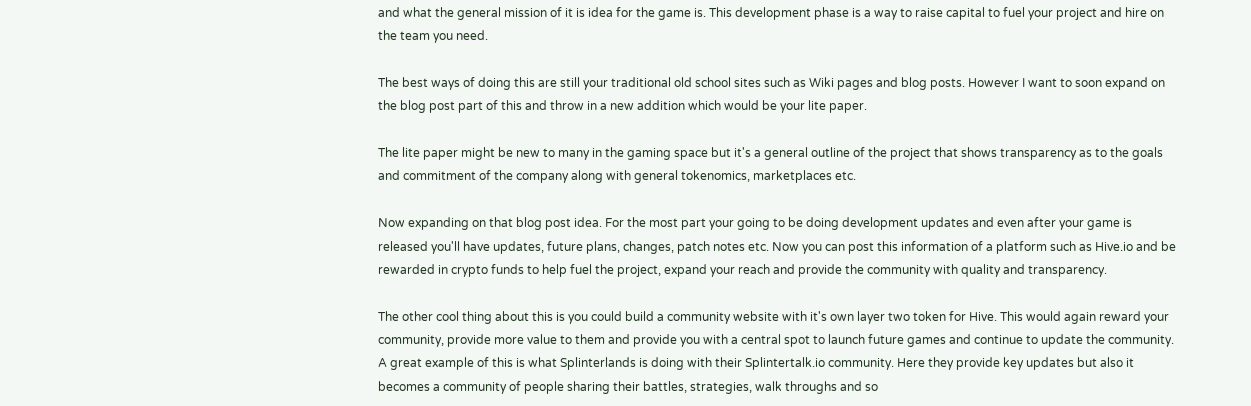and what the general mission of it is idea for the game is. This development phase is a way to raise capital to fuel your project and hire on the team you need.

The best ways of doing this are still your traditional old school sites such as Wiki pages and blog posts. However I want to soon expand on the blog post part of this and throw in a new addition which would be your lite paper.

The lite paper might be new to many in the gaming space but it's a general outline of the project that shows transparency as to the goals and commitment of the company along with general tokenomics, marketplaces etc.

Now expanding on that blog post idea. For the most part your going to be doing development updates and even after your game is released you'll have updates, future plans, changes, patch notes etc. Now you can post this information of a platform such as Hive.io and be rewarded in crypto funds to help fuel the project, expand your reach and provide the community with quality and transparency.

The other cool thing about this is you could build a community website with it's own layer two token for Hive. This would again reward your community, provide more value to them and provide you with a central spot to launch future games and continue to update the community. A great example of this is what Splinterlands is doing with their Splintertalk.io community. Here they provide key updates but also it becomes a community of people sharing their battles, strategies, walk throughs and so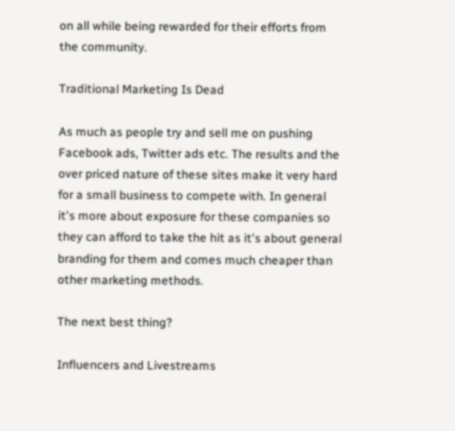on all while being rewarded for their efforts from the community.

Traditional Marketing Is Dead

As much as people try and sell me on pushing Facebook ads, Twitter ads etc. The results and the over priced nature of these sites make it very hard for a small business to compete with. In general it's more about exposure for these companies so they can afford to take the hit as it's about general branding for them and comes much cheaper than other marketing methods.

The next best thing?

Influencers and Livestreams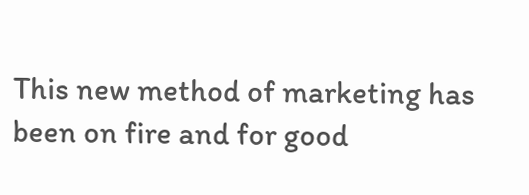This new method of marketing has been on fire and for good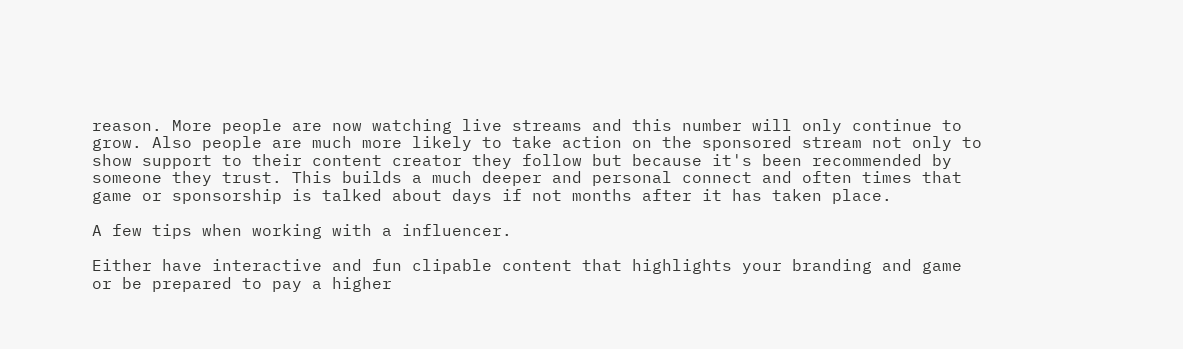reason. More people are now watching live streams and this number will only continue to grow. Also people are much more likely to take action on the sponsored stream not only to show support to their content creator they follow but because it's been recommended by someone they trust. This builds a much deeper and personal connect and often times that game or sponsorship is talked about days if not months after it has taken place.

A few tips when working with a influencer.

Either have interactive and fun clipable content that highlights your branding and game or be prepared to pay a higher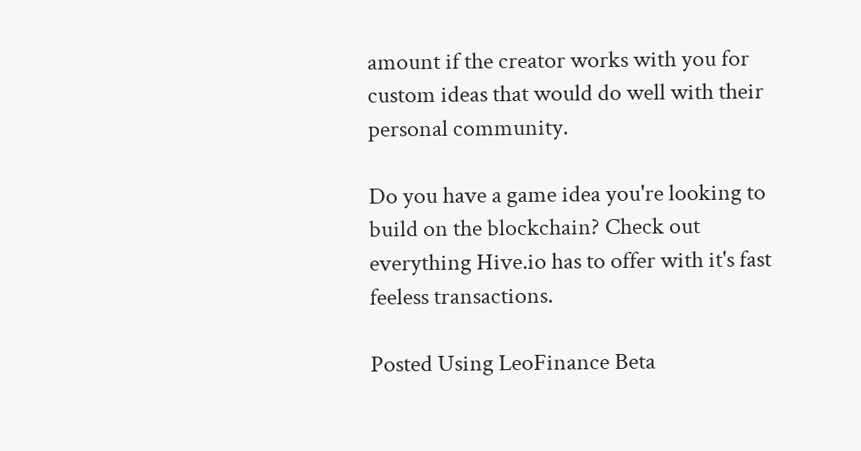amount if the creator works with you for custom ideas that would do well with their personal community.

Do you have a game idea you're looking to build on the blockchain? Check out everything Hive.io has to offer with it's fast feeless transactions.

Posted Using LeoFinance Beta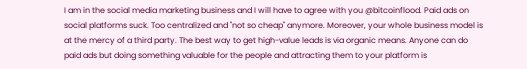I am in the social media marketing business and I will have to agree with you @bitcoinflood. Paid ads on social platforms suck. Too centralized and "not so cheap" anymore. Moreover, your whole business model is at the mercy of a third party. The best way to get high-value leads is via organic means. Anyone can do paid ads but doing something valuable for the people and attracting them to your platform is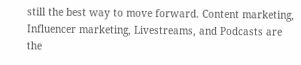still the best way to move forward. Content marketing, Influencer marketing, Livestreams, and Podcasts are the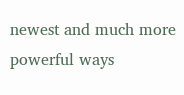newest and much more powerful ways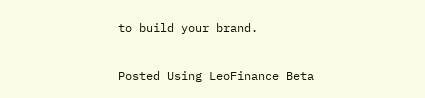to build your brand.

Posted Using LeoFinance Beta